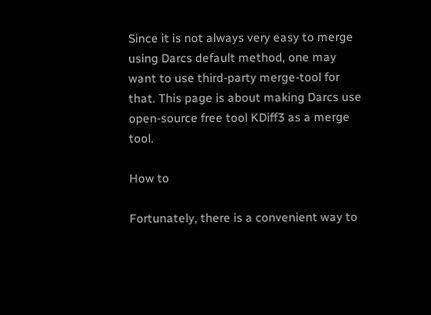Since it is not always very easy to merge using Darcs default method, one may want to use third-party merge-tool for that. This page is about making Darcs use open-source free tool KDiff3 as a merge tool.

How to

Fortunately, there is a convenient way to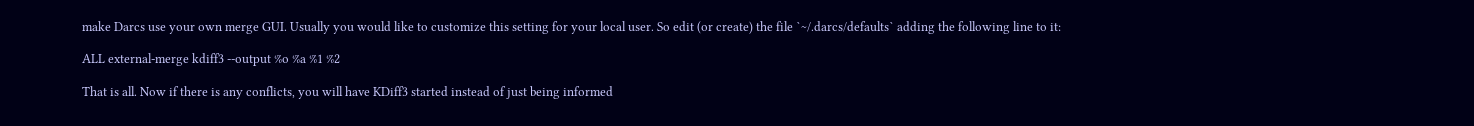make Darcs use your own merge GUI. Usually you would like to customize this setting for your local user. So edit (or create) the file `~/.darcs/defaults` adding the following line to it:

ALL external-merge kdiff3 --output %o %a %1 %2

That is all. Now if there is any conflicts, you will have KDiff3 started instead of just being informed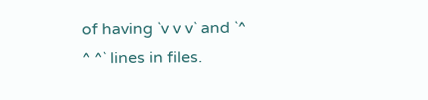of having `v v v` and `^ ^ ^` lines in files.